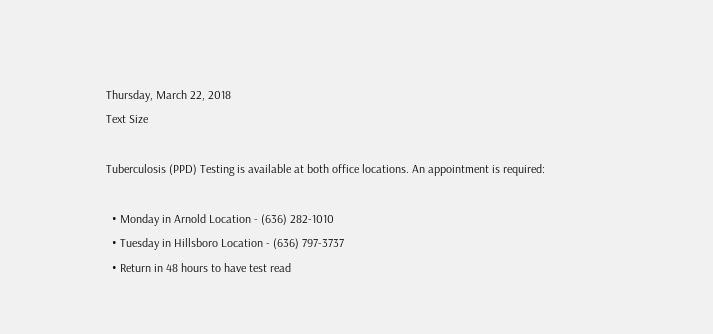Thursday, March 22, 2018
Text Size

Tuberculosis (PPD) Testing is available at both office locations. An appointment is required:

  • Monday in Arnold Location - (636) 282-1010
  • Tuesday in Hillsboro Location - (636) 797-3737
  • Return in 48 hours to have test read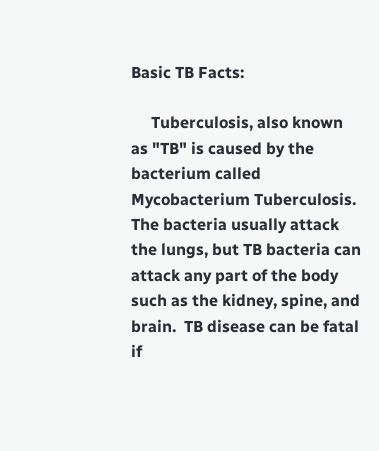Basic TB Facts:

     Tuberculosis, also known as "TB" is caused by the bacterium called Mycobacterium Tuberculosis.  The bacteria usually attack the lungs, but TB bacteria can attack any part of the body such as the kidney, spine, and brain.  TB disease can be fatal if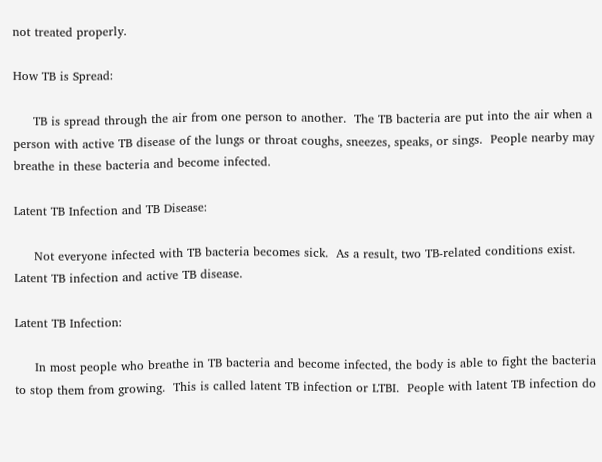not treated properly.

How TB is Spread:

     TB is spread through the air from one person to another.  The TB bacteria are put into the air when a person with active TB disease of the lungs or throat coughs, sneezes, speaks, or sings.  People nearby may breathe in these bacteria and become infected.

Latent TB Infection and TB Disease:

     Not everyone infected with TB bacteria becomes sick.  As a result, two TB-related conditions exist.  Latent TB infection and active TB disease.

Latent TB Infection:

     In most people who breathe in TB bacteria and become infected, the body is able to fight the bacteria to stop them from growing.  This is called latent TB infection or LTBI.  People with latent TB infection do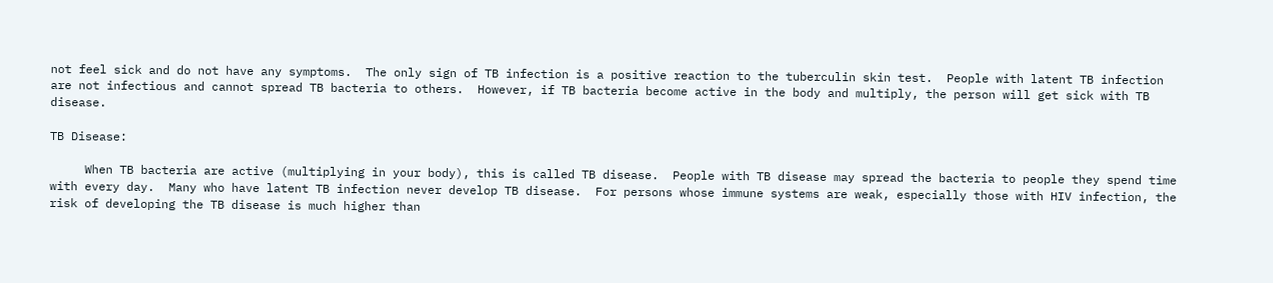not feel sick and do not have any symptoms.  The only sign of TB infection is a positive reaction to the tuberculin skin test.  People with latent TB infection are not infectious and cannot spread TB bacteria to others.  However, if TB bacteria become active in the body and multiply, the person will get sick with TB disease.

TB Disease:

     When TB bacteria are active (multiplying in your body), this is called TB disease.  People with TB disease may spread the bacteria to people they spend time with every day.  Many who have latent TB infection never develop TB disease.  For persons whose immune systems are weak, especially those with HIV infection, the risk of developing the TB disease is much higher than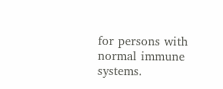for persons with normal immune systems.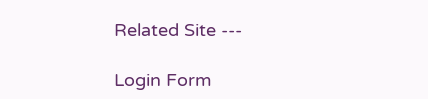Related Site ---

Login Form